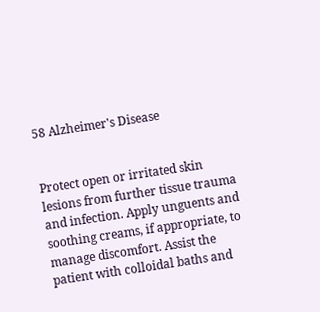58 Alzheimer's Disease


Protect open or irritated skin lesions from further tissue trauma and infection. Apply unguents and soothing creams, if appropriate, to manage discomfort. Assist the patient with colloidal baths and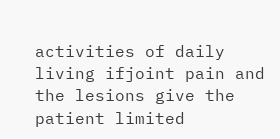activities of daily living ifjoint pain and the lesions give the patient limited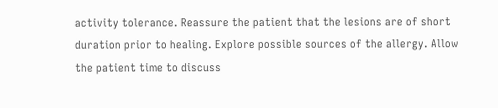activity tolerance. Reassure the patient that the lesions are of short duration prior to healing. Explore possible sources of the allergy. Allow the patient time to discuss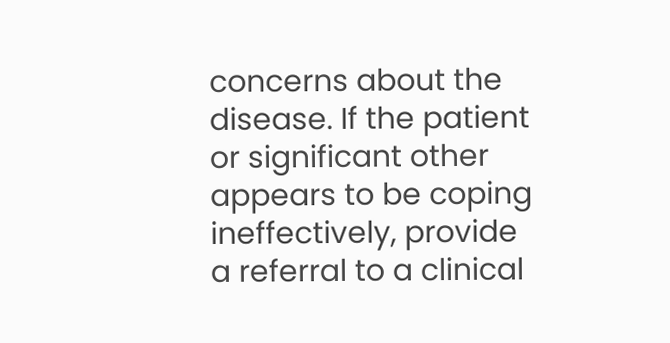concerns about the disease. If the patient or significant other appears to be coping ineffectively, provide a referral to a clinical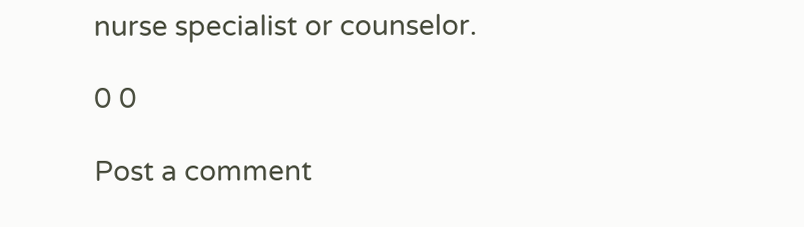nurse specialist or counselor.

0 0

Post a comment